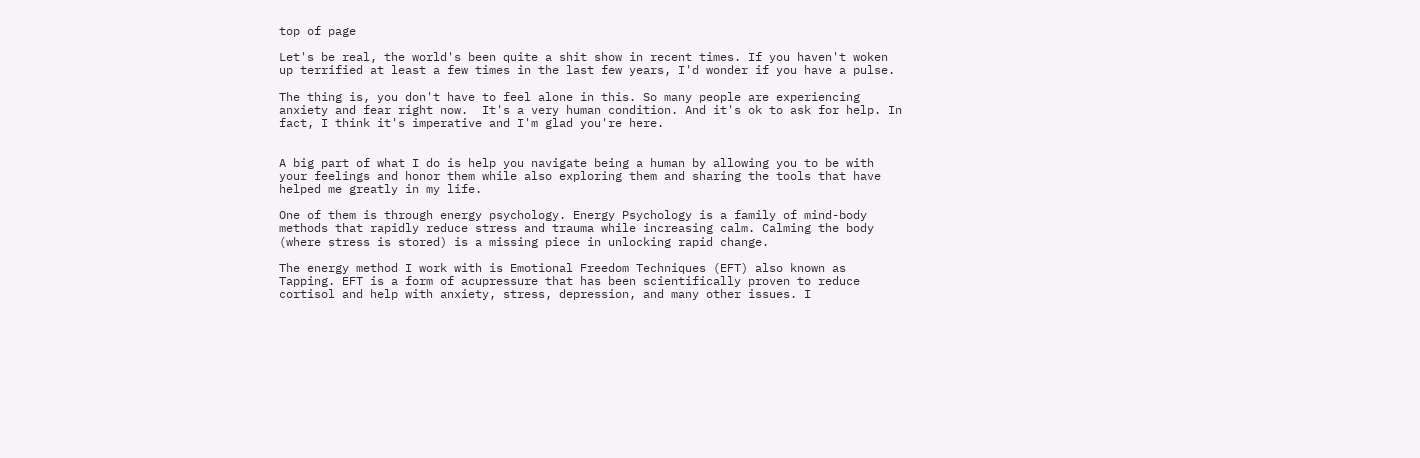top of page

Let's be real, the world's been quite a shit show in recent times. If you haven't woken up terrified at least a few times in the last few years, I'd wonder if you have a pulse.

The thing is, you don't have to feel alone in this. So many people are experiencing anxiety and fear right now.  It's a very human condition. And it's ok to ask for help. In fact, I think it's imperative and I'm glad you're here.


A big part of what I do is help you navigate being a human by allowing you to be with your feelings and honor them while also exploring them and sharing the tools that have helped me greatly in my life.

One of them is through energy psychology. Energy Psychology is a family of mind-body methods that rapidly reduce stress and trauma while increasing calm. Calming the body (where stress is stored) is a missing piece in unlocking rapid change.

The energy method I work with is Emotional Freedom Techniques (EFT) also known as Tapping. EFT is a form of acupressure that has been scientifically proven to reduce cortisol and help with anxiety, stress, depression, and many other issues. I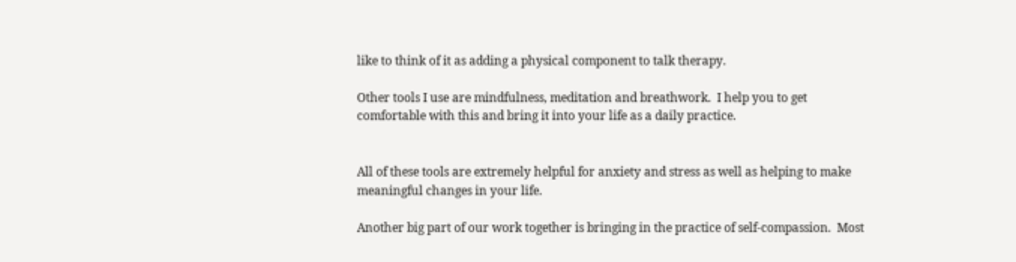like to think of it as adding a physical component to talk therapy.

Other tools I use are mindfulness, meditation and breathwork.  I help you to get comfortable with this and bring it into your life as a daily practice.


All of these tools are extremely helpful for anxiety and stress as well as helping to make meaningful changes in your life.

Another big part of our work together is bringing in the practice of self-compassion.  Most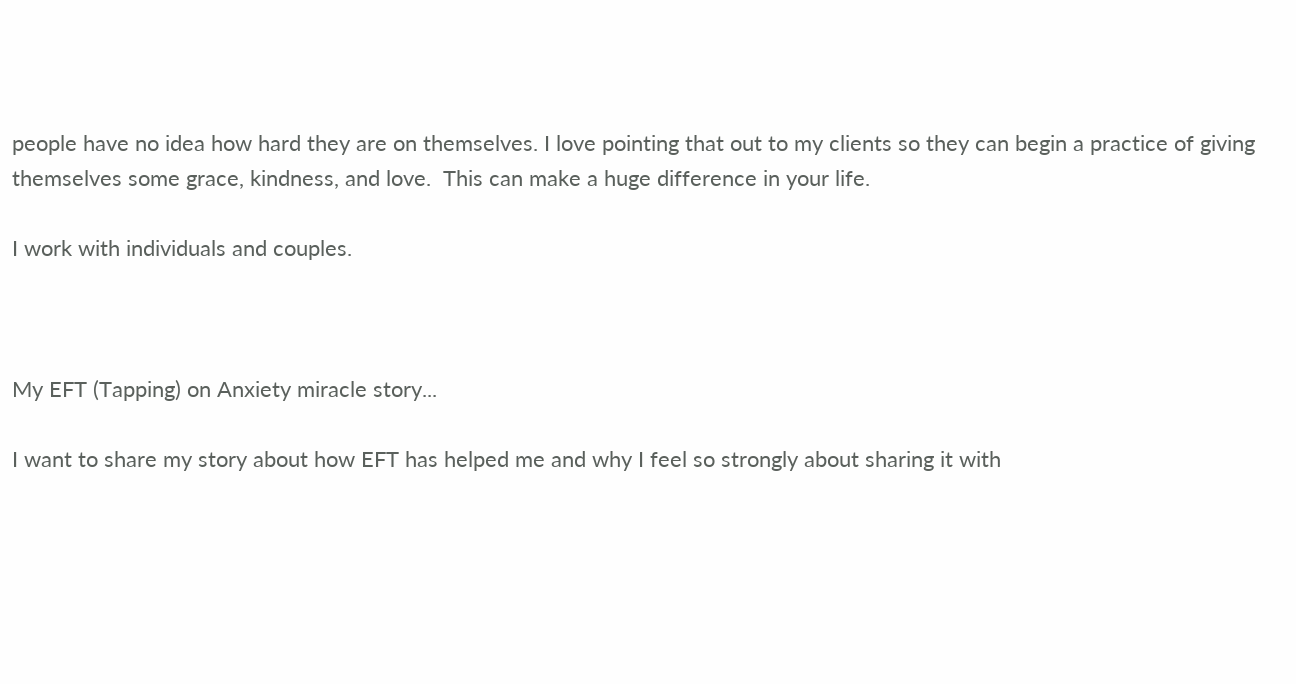people have no idea how hard they are on themselves. I love pointing that out to my clients so they can begin a practice of giving themselves some grace, kindness, and love.  This can make a huge difference in your life.

I work with individuals and couples.



My EFT (Tapping) on Anxiety miracle story...

I want to share my story about how EFT has helped me and why I feel so strongly about sharing it with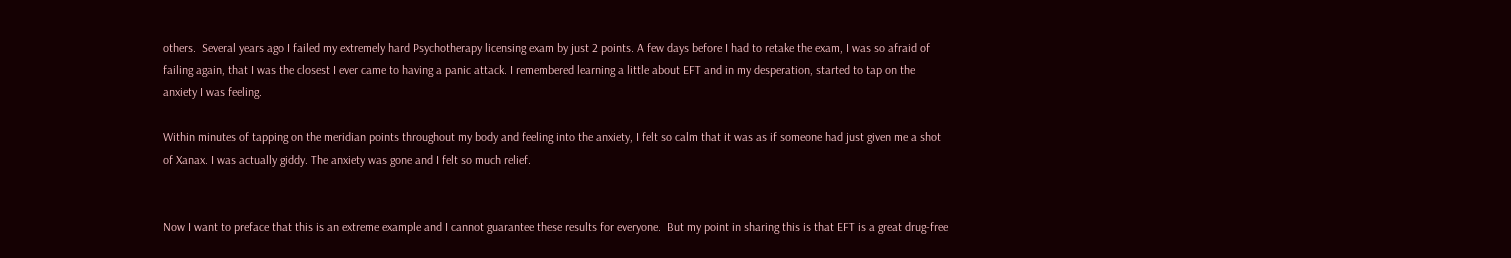others.  Several years ago I failed my extremely hard Psychotherapy licensing exam by just 2 points. A few days before I had to retake the exam, I was so afraid of failing again, that I was the closest I ever came to having a panic attack. I remembered learning a little about EFT and in my desperation, started to tap on the anxiety I was feeling.

Within minutes of tapping on the meridian points throughout my body and feeling into the anxiety, I felt so calm that it was as if someone had just given me a shot of Xanax. I was actually giddy. The anxiety was gone and I felt so much relief.


Now I want to preface that this is an extreme example and I cannot guarantee these results for everyone.  But my point in sharing this is that EFT is a great drug-free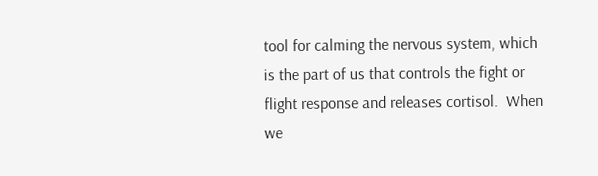tool for calming the nervous system, which is the part of us that controls the fight or flight response and releases cortisol.  When we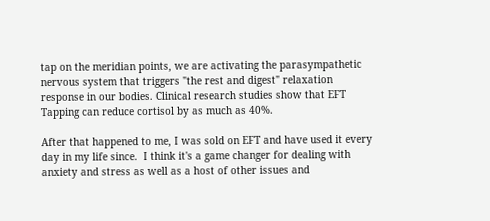tap on the meridian points, we are activating the parasympathetic nervous system that triggers "the rest and digest" relaxation response in our bodies. Clinical research studies show that EFT Tapping can reduce cortisol by as much as 40%.

After that happened to me, I was sold on EFT and have used it every day in my life since.  I think it's a game changer for dealing with anxiety and stress as well as a host of other issues and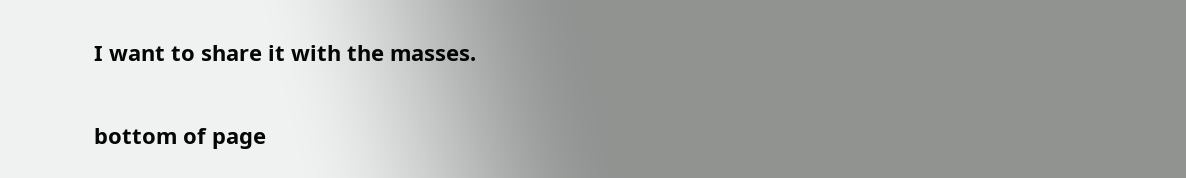I want to share it with the masses.

bottom of page